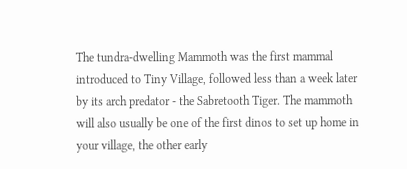The tundra-dwelling Mammoth was the first mammal introduced to Tiny Village, followed less than a week later by its arch predator - the Sabretooth Tiger. The mammoth will also usually be one of the first dinos to set up home in your village, the other early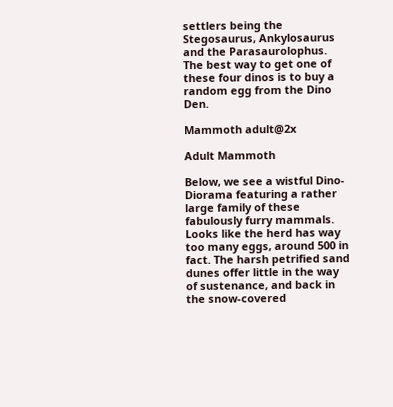settlers being the Stegosaurus, Ankylosaurus and the Parasaurolophus. The best way to get one of these four dinos is to buy a random egg from the Dino Den.

Mammoth adult@2x

Adult Mammoth

Below, we see a wistful Dino-Diorama featuring a rather large family of these fabulously furry mammals. Looks like the herd has way too many eggs, around 500 in fact. The harsh petrified sand dunes offer little in the way of sustenance, and back in the snow-covered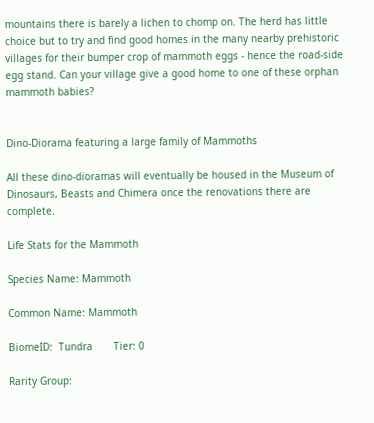mountains there is barely a lichen to chomp on. The herd has little choice but to try and find good homes in the many nearby prehistoric villages for their bumper crop of mammoth eggs - hence the road-side egg stand. Can your village give a good home to one of these orphan mammoth babies?


Dino-Diorama featuring a large family of Mammoths

All these dino-dioramas will eventually be housed in the Museum of Dinosaurs, Beasts and Chimera once the renovations there are complete.

Life Stats for the Mammoth

Species Name: Mammoth

Common Name: Mammoth

BiomeID:  Tundra       Tier: 0

Rarity Group: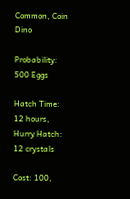Common, Coin Dino

Probability: 500 Eggs

Hatch Time: 12 hours, Hurry Hatch: 12 crystals

Cost: 100,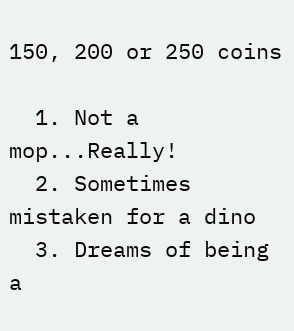150, 200 or 250 coins

  1. Not a mop...Really!
  2. Sometimes mistaken for a dino
  3. Dreams of being a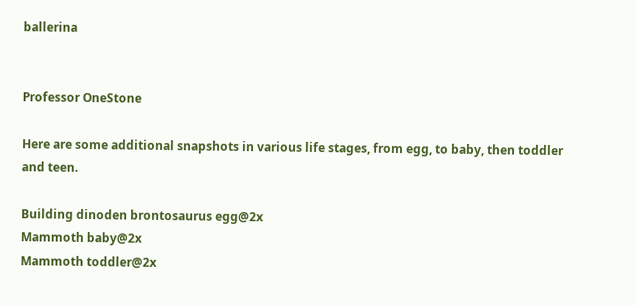ballerina


Professor OneStone

Here are some additional snapshots in various life stages, from egg, to baby, then toddler and teen.

Building dinoden brontosaurus egg@2x
Mammoth baby@2x
Mammoth toddler@2x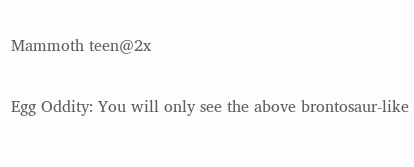Mammoth teen@2x

Egg Oddity: You will only see the above brontosaur-like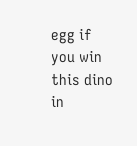egg if you win this dino in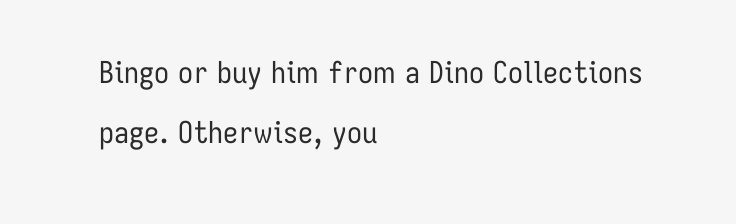Bingo or buy him from a Dino Collections page. Otherwise, you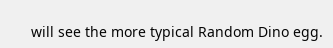will see the more typical Random Dino egg.